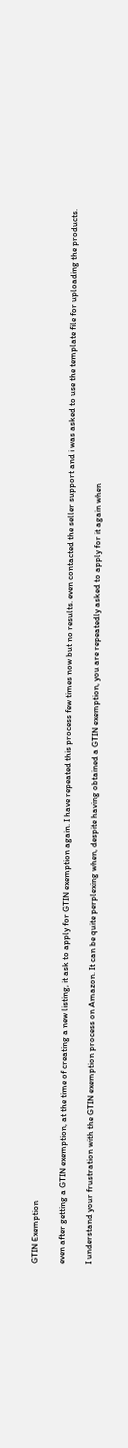GTIN Exemption

even after getting a GTIN exemption, at the time of creating a new listing, it ask to apply for GTIN exemption again. I have repeated this process few times now but no results. even contacted the seller support and i was asked to use the template file for uploading the products.

I understand your frustration with the GTIN exemption process on Amazon. It can be quite perplexing when, despite having obtained a GTIN exemption, you are repeatedly asked to apply for it again when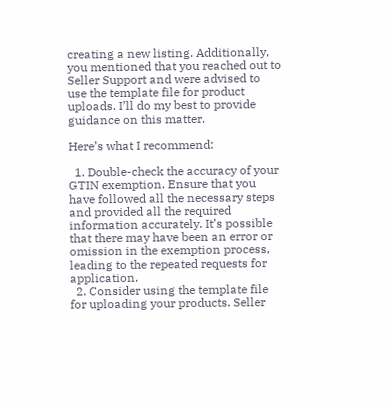creating a new listing. Additionally, you mentioned that you reached out to Seller Support and were advised to use the template file for product uploads. I’ll do my best to provide guidance on this matter.

Here’s what I recommend:

  1. Double-check the accuracy of your GTIN exemption. Ensure that you have followed all the necessary steps and provided all the required information accurately. It’s possible that there may have been an error or omission in the exemption process, leading to the repeated requests for application.
  2. Consider using the template file for uploading your products. Seller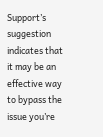Support’s suggestion indicates that it may be an effective way to bypass the issue you’re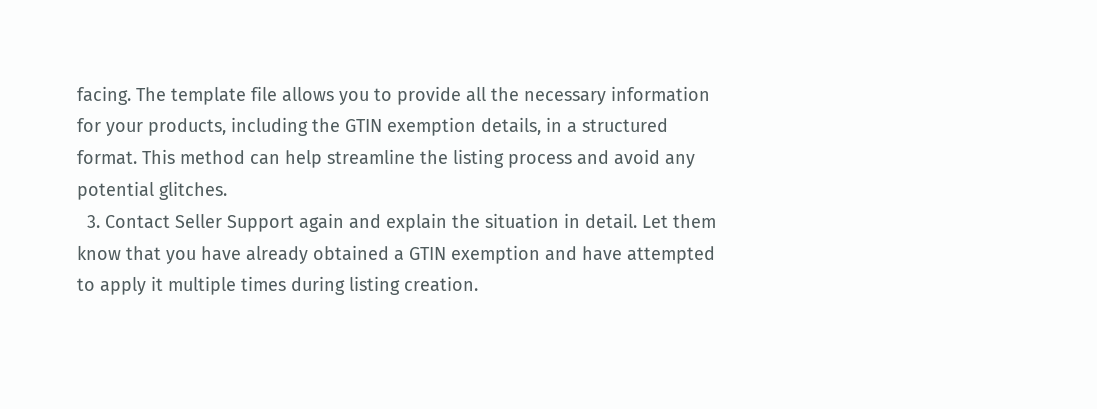facing. The template file allows you to provide all the necessary information for your products, including the GTIN exemption details, in a structured format. This method can help streamline the listing process and avoid any potential glitches.
  3. Contact Seller Support again and explain the situation in detail. Let them know that you have already obtained a GTIN exemption and have attempted to apply it multiple times during listing creation.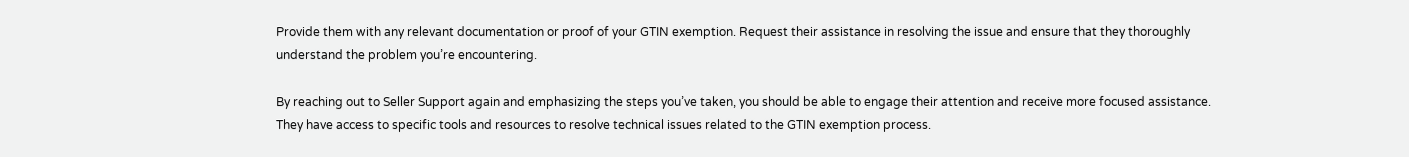Provide them with any relevant documentation or proof of your GTIN exemption. Request their assistance in resolving the issue and ensure that they thoroughly understand the problem you’re encountering.

By reaching out to Seller Support again and emphasizing the steps you’ve taken, you should be able to engage their attention and receive more focused assistance. They have access to specific tools and resources to resolve technical issues related to the GTIN exemption process.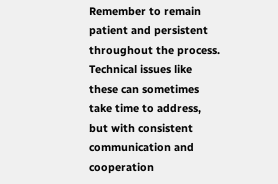Remember to remain patient and persistent throughout the process. Technical issues like these can sometimes take time to address, but with consistent communication and cooperation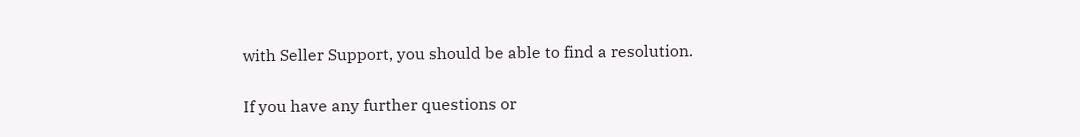with Seller Support, you should be able to find a resolution.

If you have any further questions or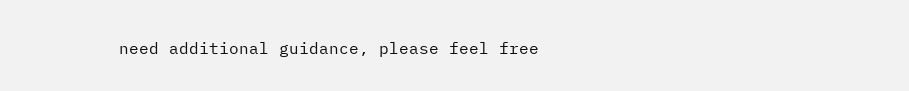need additional guidance, please feel free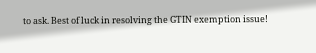to ask. Best of luck in resolving the GTIN exemption issue!